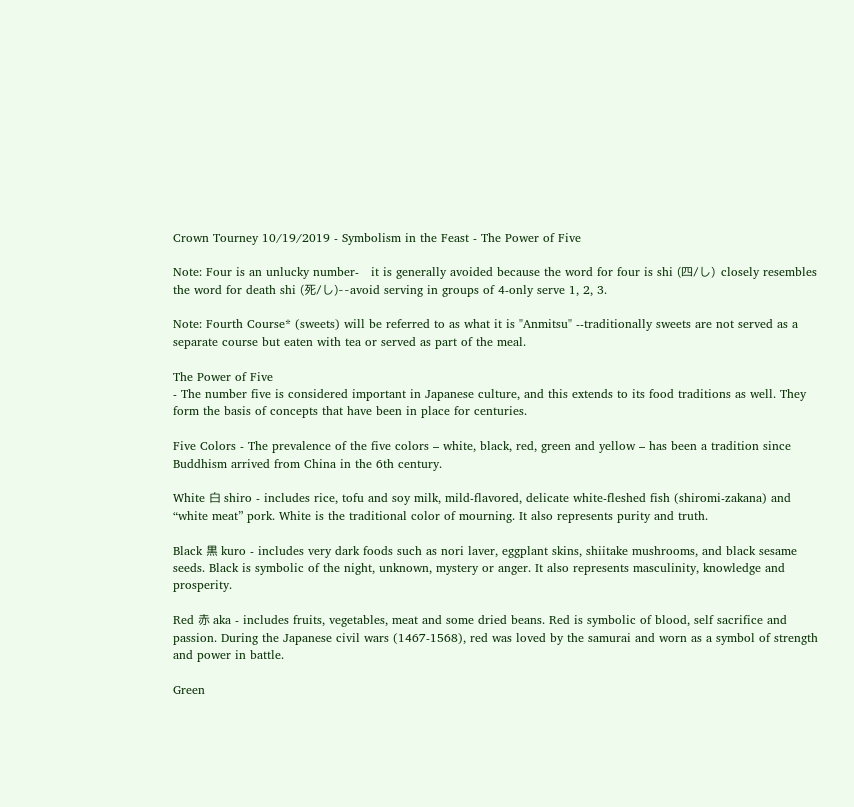Crown Tourney 10/19/2019 - Symbolism in the Feast - The Power of Five

Note: Four is an unlucky number-   it is generally avoided because the word for four is shi (四/し)  closely resembles the word for death shi (死/し)--avoid serving in groups of 4-only serve 1, 2, 3.

Note: Fourth Course* (sweets) will be referred to as what it is "Anmitsu" --traditionally sweets are not served as a separate course but eaten with tea or served as part of the meal.

The Power of Five
- The number five is considered important in Japanese culture, and this extends to its food traditions as well. They form the basis of concepts that have been in place for centuries.

Five Colors - The prevalence of the five colors – white, black, red, green and yellow – has been a tradition since Buddhism arrived from China in the 6th century.

White 白 shiro - includes rice, tofu and soy milk, mild-flavored, delicate white-fleshed fish (shiromi-zakana) and “white meat” pork. White is the traditional color of mourning. It also represents purity and truth.

Black 黒 kuro - includes very dark foods such as nori laver, eggplant skins, shiitake mushrooms, and black sesame seeds. Black is symbolic of the night, unknown, mystery or anger. It also represents masculinity, knowledge and prosperity.

Red 赤 aka - includes fruits, vegetables, meat and some dried beans. Red is symbolic of blood, self sacrifice and passion. During the Japanese civil wars (1467-1568), red was loved by the samurai and worn as a symbol of strength and power in battle.

Green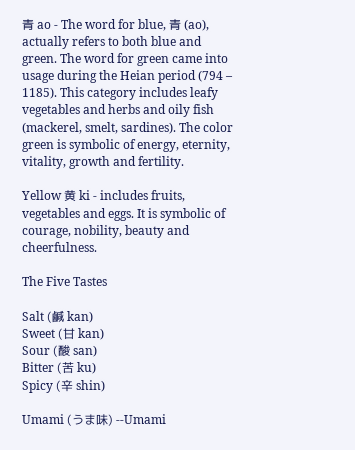青 ao - The word for blue, 青 (ao), actually refers to both blue and green. The word for green came into usage during the Heian period (794 – 1185). This category includes leafy vegetables and herbs and oily fish (mackerel, smelt, sardines). The color green is symbolic of energy, eternity, vitality, growth and fertility.

Yellow 黄 ki - includes fruits, vegetables and eggs. It is symbolic of courage, nobility, beauty and cheerfulness.

The Five Tastes

Salt (鹹 kan)
Sweet (甘 kan)
Sour (酸 san)
Bitter (苦 ku)
Spicy (辛 shin)

Umami (うま味) --Umami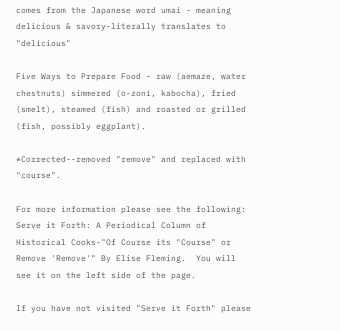comes from the Japanese word umai - meaning delicious & savory-literally translates to "delicious"

Five Ways to Prepare Food - raw (aemaze, water chestnuts) simmered (o-zoni, kabocha), fried (smelt), steamed (fish) and roasted or grilled (fish, possibly eggplant).

*Corrected--removed "remove" and replaced with "course".

For more information please see the following: Serve it Forth: A Periodical Column of Historical Cooks-"Of Course its "Course" or Remove 'Remove'" By Elise Fleming.  You will see it on the left side of the page.

If you have not visited "Serve it Forth" please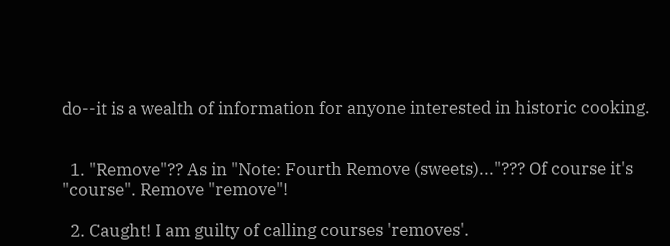do--it is a wealth of information for anyone interested in historic cooking.


  1. "Remove"?? As in "Note: Fourth Remove (sweets)..."??? Of course it's "course". Remove "remove"!

  2. Caught! I am guilty of calling courses 'removes'.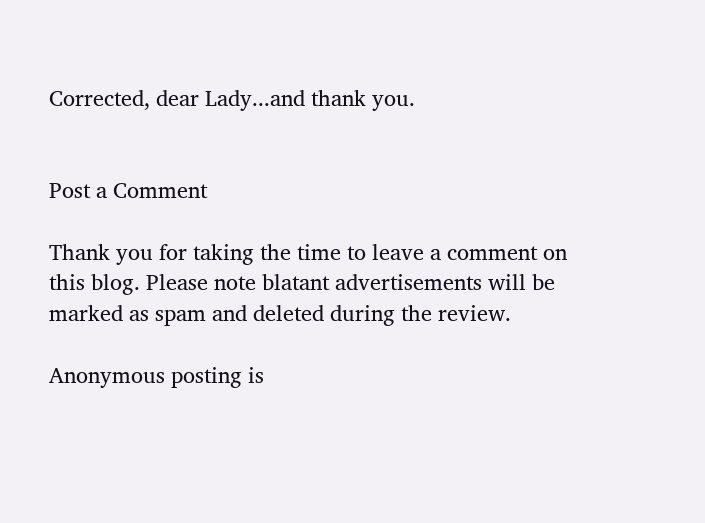Corrected, dear Lady...and thank you.


Post a Comment

Thank you for taking the time to leave a comment on this blog. Please note blatant advertisements will be marked as spam and deleted during the review.

Anonymous posting is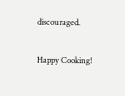discouraged.

Happy Cooking!